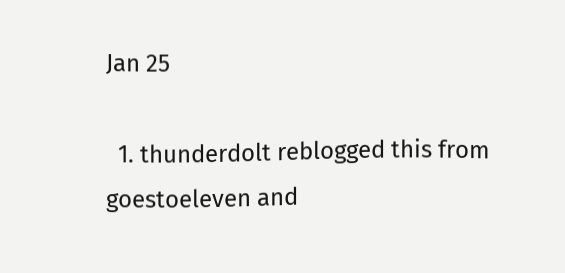Jan 25

  1. thunderdolt reblogged this from goestoeleven and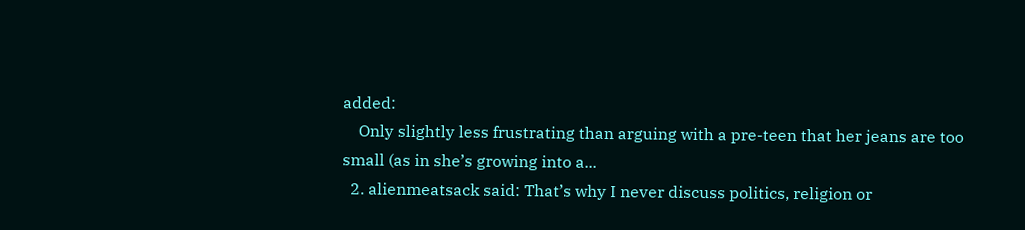added:
    Only slightly less frustrating than arguing with a pre-teen that her jeans are too small (as in she’s growing into a...
  2. alienmeatsack said: That’s why I never discuss politics, religion or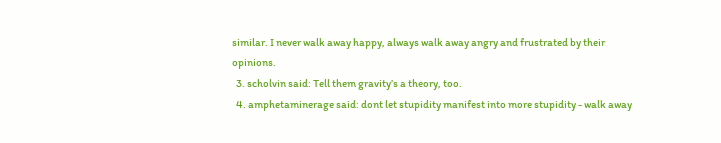similar. I never walk away happy, always walk away angry and frustrated by their opinions.
  3. scholvin said: Tell them gravity’s a theory, too.
  4. amphetaminerage said: dont let stupidity manifest into more stupidity - walk away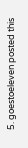5. goestoeleven posted this